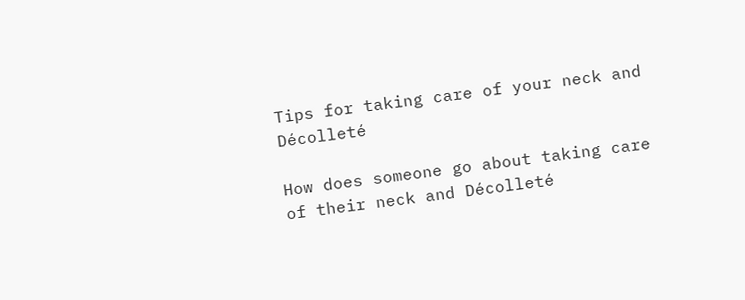Tips for taking care of your neck and Décolleté

How does someone go about taking care of their neck and Décolleté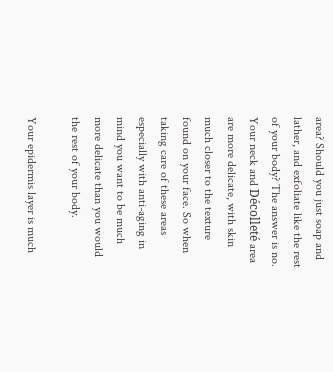area? Should you just soap and lather, and exfoliate like the rest of your body? The answer is no. Your neck and Décolleté area are more delicate, with skin much closer to the texture found on your face. So when taking care of these areas especially with anti-aging in mind you want to be much more delicate than you would the rest of your body.

Your epidermis layer is much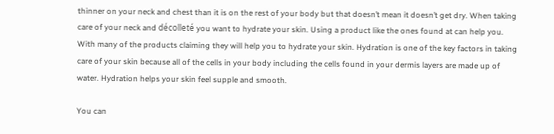thinner on your neck and chest than it is on the rest of your body but that doesn’t mean it doesn’t get dry. When taking care of your neck and décolleté you want to hydrate your skin. Using a product like the ones found at can help you. With many of the products claiming they will help you to hydrate your skin. Hydration is one of the key factors in taking care of your skin because all of the cells in your body including the cells found in your dermis layers are made up of water. Hydration helps your skin feel supple and smooth.

You can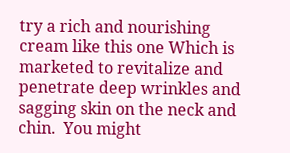try a rich and nourishing cream like this one Which is marketed to revitalize and penetrate deep wrinkles and sagging skin on the neck and chin.  You might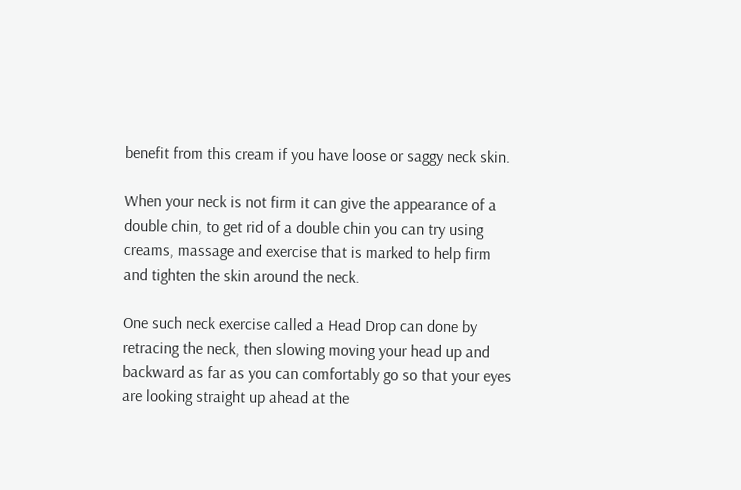benefit from this cream if you have loose or saggy neck skin.

When your neck is not firm it can give the appearance of a double chin, to get rid of a double chin you can try using creams, massage and exercise that is marked to help firm and tighten the skin around the neck.

One such neck exercise called a Head Drop can done by retracing the neck, then slowing moving your head up and backward as far as you can comfortably go so that your eyes are looking straight up ahead at the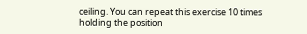ceiling. You can repeat this exercise 10 times holding the position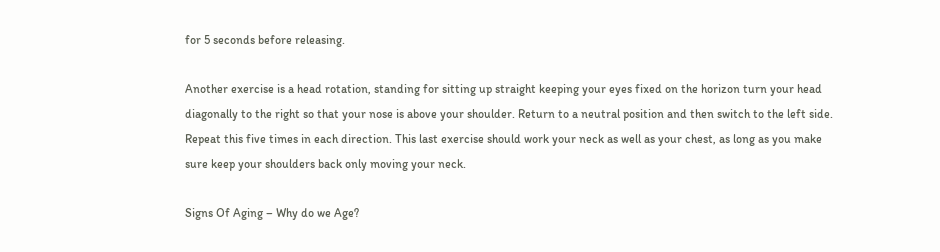for 5 seconds before releasing.

Another exercise is a head rotation, standing for sitting up straight keeping your eyes fixed on the horizon turn your head diagonally to the right so that your nose is above your shoulder. Return to a neutral position and then switch to the left side. Repeat this five times in each direction. This last exercise should work your neck as well as your chest, as long as you make sure keep your shoulders back only moving your neck.

Signs Of Aging – Why do we Age?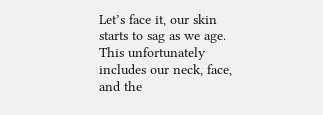Let’s face it, our skin starts to sag as we age. This unfortunately includes our neck, face, and the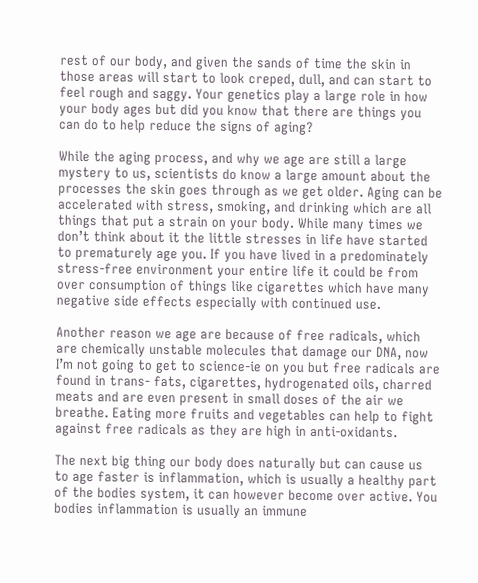rest of our body, and given the sands of time the skin in those areas will start to look creped, dull, and can start to feel rough and saggy. Your genetics play a large role in how your body ages but did you know that there are things you can do to help reduce the signs of aging?

While the aging process, and why we age are still a large mystery to us, scientists do know a large amount about the processes the skin goes through as we get older. Aging can be accelerated with stress, smoking, and drinking which are all things that put a strain on your body. While many times we don’t think about it the little stresses in life have started to prematurely age you. If you have lived in a predominately stress-free environment your entire life it could be from over consumption of things like cigarettes which have many negative side effects especially with continued use.

Another reason we age are because of free radicals, which are chemically unstable molecules that damage our DNA, now I’m not going to get to science-ie on you but free radicals are found in trans- fats, cigarettes, hydrogenated oils, charred meats and are even present in small doses of the air we breathe. Eating more fruits and vegetables can help to fight against free radicals as they are high in anti-oxidants.

The next big thing our body does naturally but can cause us to age faster is inflammation, which is usually a healthy part of the bodies system, it can however become over active. You bodies inflammation is usually an immune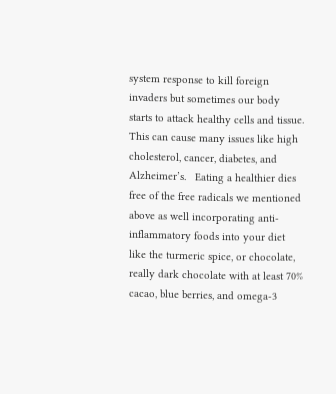system response to kill foreign invaders but sometimes our body starts to attack healthy cells and tissue. This can cause many issues like high cholesterol, cancer, diabetes, and Alzheimer’s.   Eating a healthier dies free of the free radicals we mentioned above as well incorporating anti-inflammatory foods into your diet like the turmeric spice, or chocolate, really dark chocolate with at least 70% cacao, blue berries, and omega-3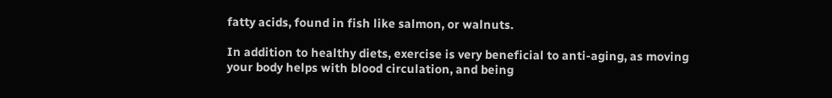fatty acids, found in fish like salmon, or walnuts.

In addition to healthy diets, exercise is very beneficial to anti-aging, as moving your body helps with blood circulation, and being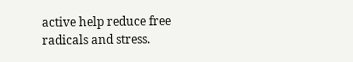active help reduce free radicals and stress.